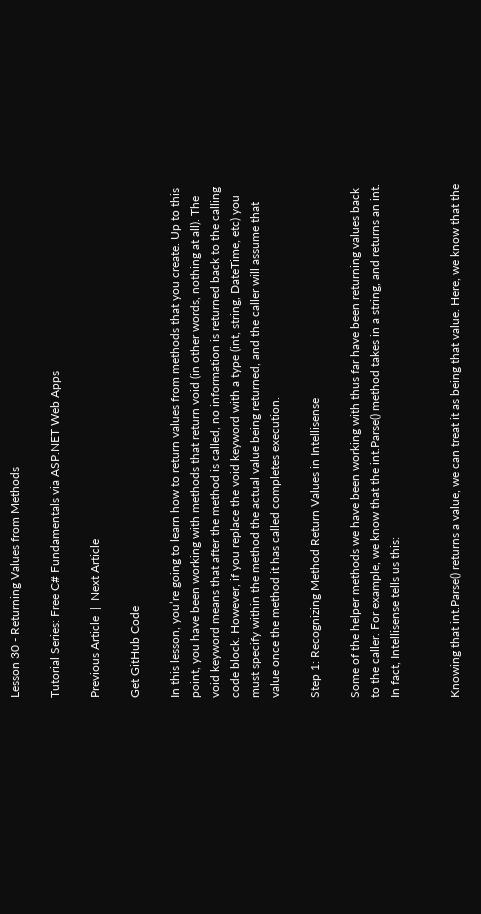Lesson 30 - Returning Values from Methods

Tutorial Series: Free C# Fundamentals via ASP.NET Web Apps

Previous Article  |  Next Article

Get GitHub Code

In this lesson, you’re going to learn how to return values from methods that you create. Up to this point, you have been working with methods that return void (in other words, nothing at all). The void keyword means that after the method is called, no information is returned back to the calling code block. However, if you replace the void keyword with a type (int, string, DateTime, etc) you must specify within the method the actual value being returned, and the caller will assume that value once the method it has called completes execution.

Step 1: Recognizing Method Return Values in Intellisense

Some of the helper methods we have been working with thus far have been returning values back to the caller. For example, we know that the int.Parse() method takes in a string, and returns an int. In fact, Intellisense tells us this:


Knowing that int.Parse() returns a value, we can treat it as being that value. Here, we know that the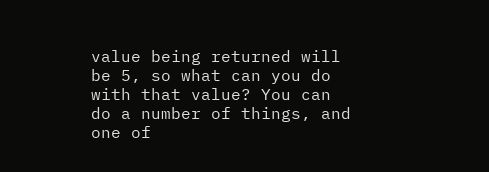value being returned will be 5, so what can you do with that value? You can do a number of things, and one of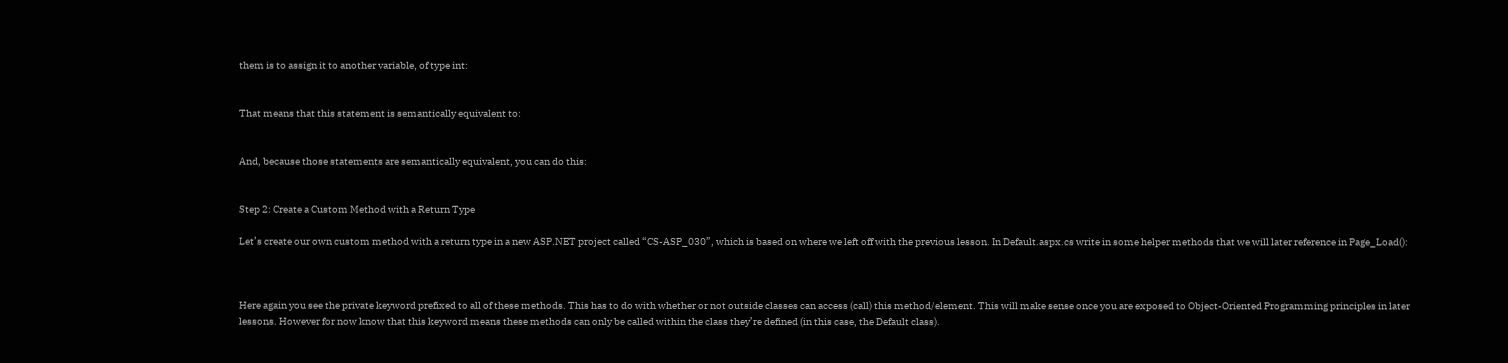them is to assign it to another variable, of type int:


That means that this statement is semantically equivalent to:


And, because those statements are semantically equivalent, you can do this:


Step 2: Create a Custom Method with a Return Type

Let’s create our own custom method with a return type in a new ASP.NET project called “CS-ASP_030”, which is based on where we left off with the previous lesson. In Default.aspx.cs write in some helper methods that we will later reference in Page_Load():



Here again you see the private keyword prefixed to all of these methods. This has to do with whether or not outside classes can access (call) this method/element. This will make sense once you are exposed to Object-Oriented Programming principles in later lessons. However for now know that this keyword means these methods can only be called within the class they’re defined (in this case, the Default class).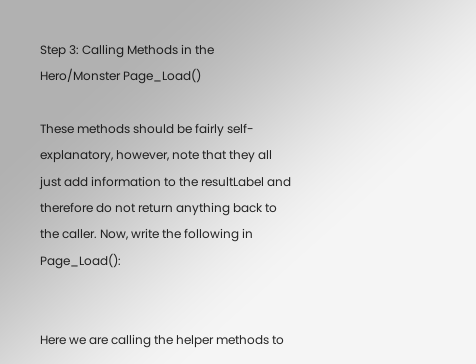Step 3: Calling Methods in the Hero/Monster Page_Load()

These methods should be fairly self-explanatory, however, note that they all just add information to the resultLabel and therefore do not return anything back to the caller. Now, write the following in Page_Load():


Here we are calling the helper methods to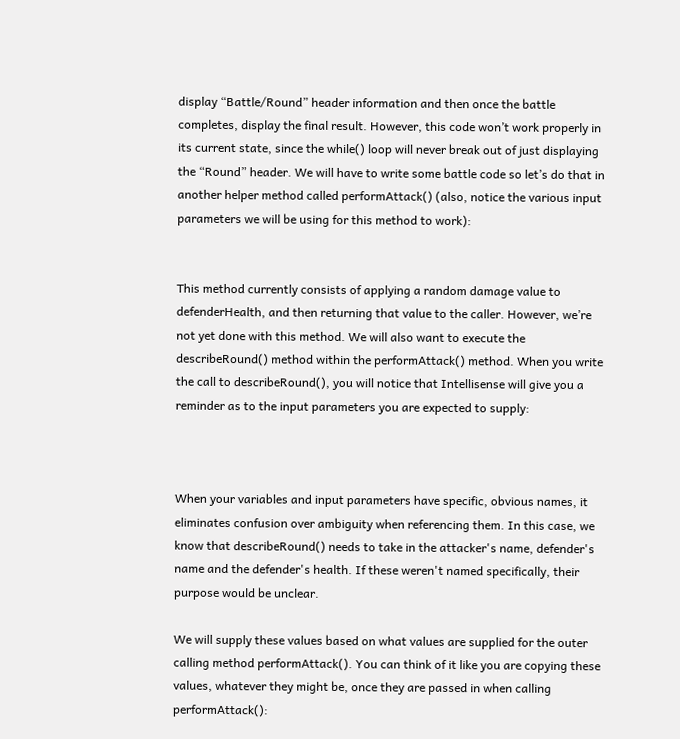display “Battle/Round” header information and then once the battle completes, display the final result. However, this code won’t work properly in its current state, since the while() loop will never break out of just displaying the “Round” header. We will have to write some battle code so let’s do that in another helper method called performAttack() (also, notice the various input parameters we will be using for this method to work):


This method currently consists of applying a random damage value to defenderHealth, and then returning that value to the caller. However, we’re not yet done with this method. We will also want to execute the describeRound() method within the performAttack() method. When you write the call to describeRound(), you will notice that Intellisense will give you a reminder as to the input parameters you are expected to supply:



When your variables and input parameters have specific, obvious names, it eliminates confusion over ambiguity when referencing them. In this case, we know that describeRound() needs to take in the attacker's name, defender's name and the defender's health. If these weren't named specifically, their purpose would be unclear.

We will supply these values based on what values are supplied for the outer calling method performAttack(). You can think of it like you are copying these values, whatever they might be, once they are passed in when calling performAttack():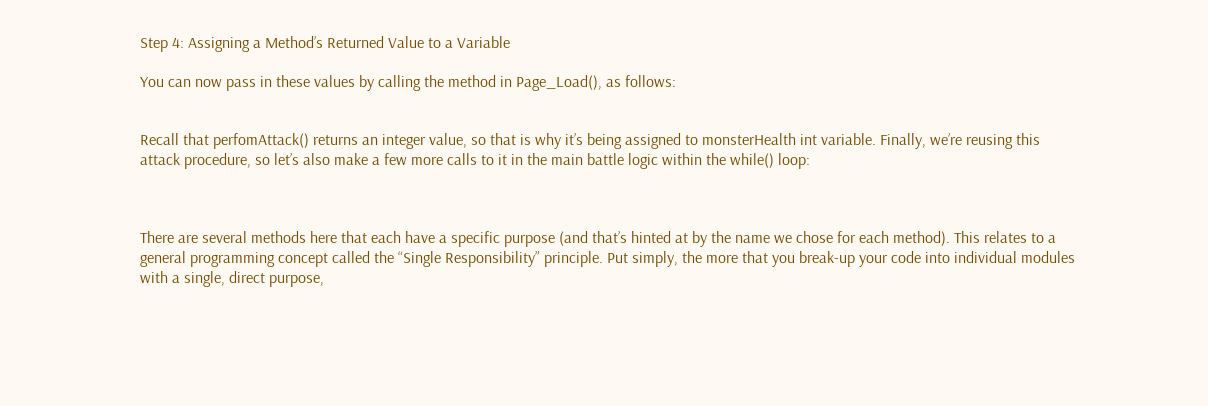Step 4: Assigning a Method’s Returned Value to a Variable

You can now pass in these values by calling the method in Page_Load(), as follows:


Recall that perfomAttack() returns an integer value, so that is why it’s being assigned to monsterHealth int variable. Finally, we’re reusing this attack procedure, so let’s also make a few more calls to it in the main battle logic within the while() loop:



There are several methods here that each have a specific purpose (and that’s hinted at by the name we chose for each method). This relates to a general programming concept called the “Single Responsibility” principle. Put simply, the more that you break-up your code into individual modules with a single, direct purpose,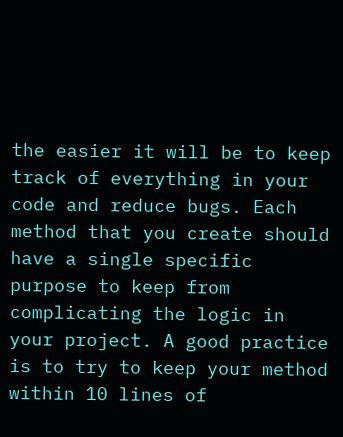the easier it will be to keep track of everything in your code and reduce bugs. Each method that you create should have a single specific purpose to keep from complicating the logic in your project. A good practice is to try to keep your method within 10 lines of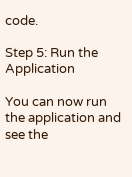code.

Step 5: Run the Application

You can now run the application and see the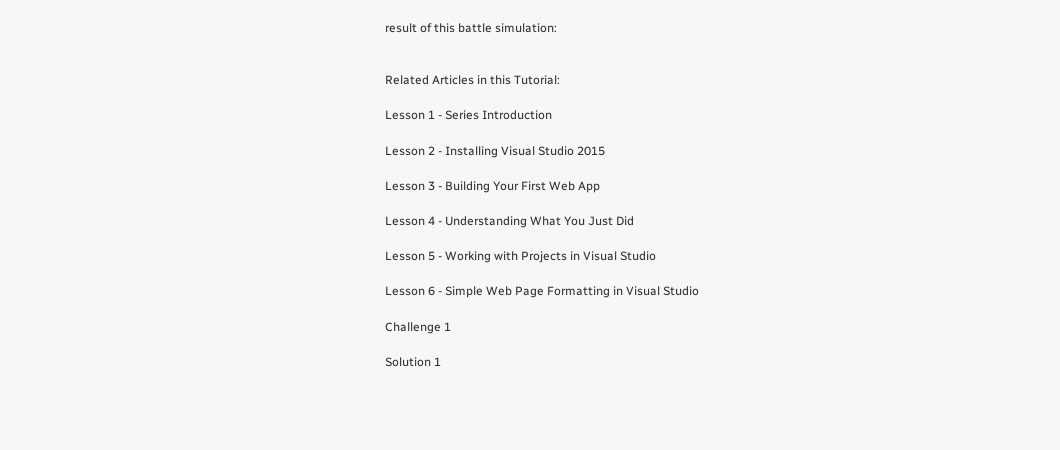result of this battle simulation:


Related Articles in this Tutorial:

Lesson 1 - Series Introduction

Lesson 2 - Installing Visual Studio 2015

Lesson 3 - Building Your First Web App

Lesson 4 - Understanding What You Just Did

Lesson 5 - Working with Projects in Visual Studio

Lesson 6 - Simple Web Page Formatting in Visual Studio

Challenge 1

Solution 1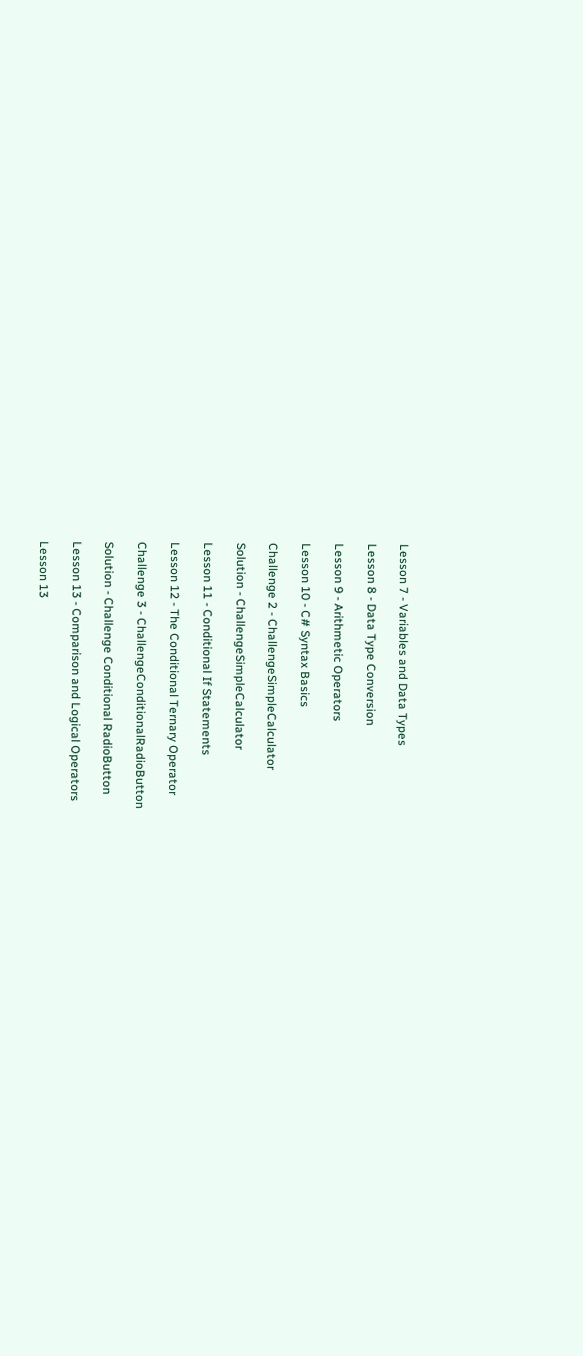Lesson 7 - Variables and Data Types

Lesson 8 - Data Type Conversion

Lesson 9 - Arithmetic Operators

Lesson 10 - C# Syntax Basics

Challenge 2 - ChallengeSimpleCalculator

Solution - ChallengeSimpleCalculator

Lesson 11 - Conditional If Statements

Lesson 12 - The Conditional Ternary Operator

Challenge 3 - ChallengeConditionalRadioButton

Solution - Challenge Conditional RadioButton

Lesson 13 - Comparison and Logical Operators

Lesson 13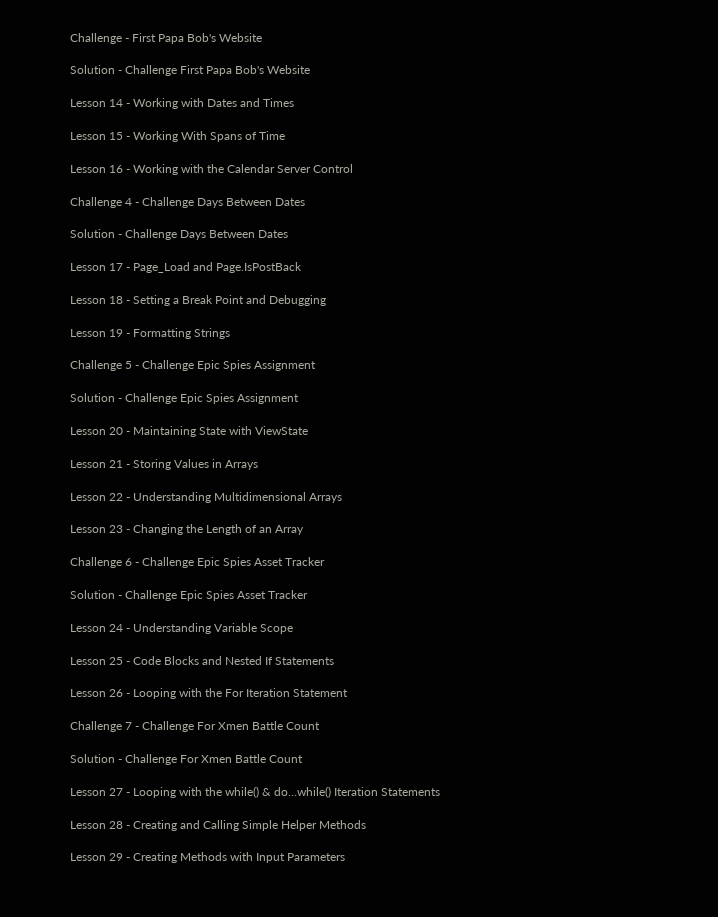Challenge - First Papa Bob's Website

Solution - Challenge First Papa Bob's Website

Lesson 14 - Working with Dates and Times

Lesson 15 - Working With Spans of Time

Lesson 16 - Working with the Calendar Server Control

Challenge 4 - Challenge Days Between Dates

Solution - Challenge Days Between Dates

Lesson 17 - Page_Load and Page.IsPostBack

Lesson 18 - Setting a Break Point and Debugging

Lesson 19 - Formatting Strings

Challenge 5 - Challenge Epic Spies Assignment

Solution - Challenge Epic Spies Assignment

Lesson 20 - Maintaining State with ViewState

Lesson 21 - Storing Values in Arrays

Lesson 22 - Understanding Multidimensional Arrays

Lesson 23 - Changing the Length of an Array

Challenge 6 - Challenge Epic Spies Asset Tracker

Solution - Challenge Epic Spies Asset Tracker

Lesson 24 - Understanding Variable Scope

Lesson 25 - Code Blocks and Nested If Statements

Lesson 26 - Looping with the For Iteration Statement

Challenge 7 - Challenge For Xmen Battle Count

Solution - Challenge For Xmen Battle Count

Lesson 27 - Looping with the while() & do...while() Iteration Statements

Lesson 28 - Creating and Calling Simple Helper Methods

Lesson 29 - Creating Methods with Input Parameters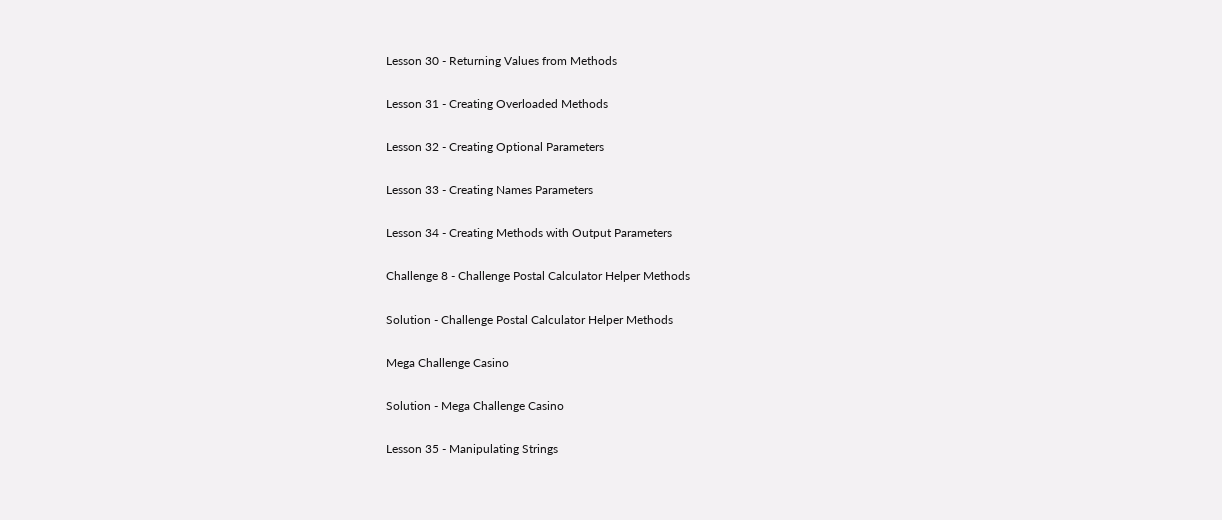Lesson 30 - Returning Values from Methods

Lesson 31 - Creating Overloaded Methods

Lesson 32 - Creating Optional Parameters

Lesson 33 - Creating Names Parameters

Lesson 34 - Creating Methods with Output Parameters

Challenge 8 - Challenge Postal Calculator Helper Methods

Solution - Challenge Postal Calculator Helper Methods

Mega Challenge Casino

Solution - Mega Challenge Casino

Lesson 35 - Manipulating Strings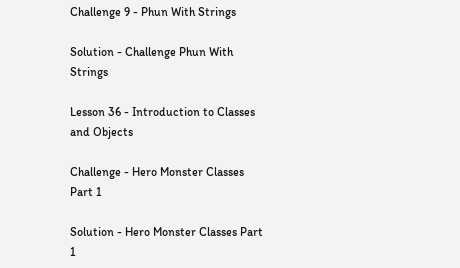Challenge 9 - Phun With Strings

Solution - Challenge Phun With Strings

Lesson 36 - Introduction to Classes and Objects

Challenge - Hero Monster Classes Part 1

Solution - Hero Monster Classes Part 1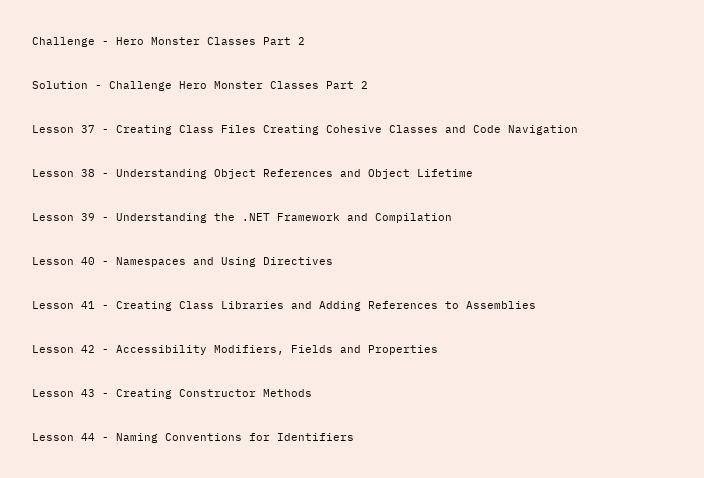Challenge - Hero Monster Classes Part 2

Solution - Challenge Hero Monster Classes Part 2

Lesson 37 - Creating Class Files Creating Cohesive Classes and Code Navigation

Lesson 38 - Understanding Object References and Object Lifetime

Lesson 39 - Understanding the .NET Framework and Compilation

Lesson 40 - Namespaces and Using Directives

Lesson 41 - Creating Class Libraries and Adding References to Assemblies

Lesson 42 - Accessibility Modifiers, Fields and Properties

Lesson 43 - Creating Constructor Methods

Lesson 44 - Naming Conventions for Identifiers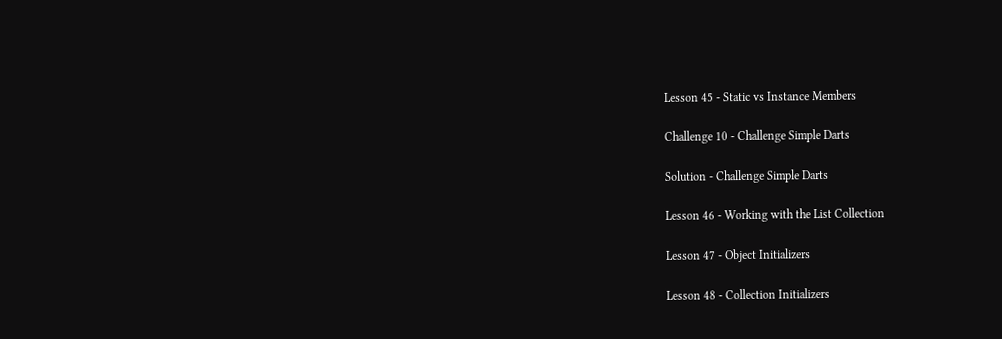Lesson 45 - Static vs Instance Members

Challenge 10 - Challenge Simple Darts

Solution - Challenge Simple Darts

Lesson 46 - Working with the List Collection

Lesson 47 - Object Initializers

Lesson 48 - Collection Initializers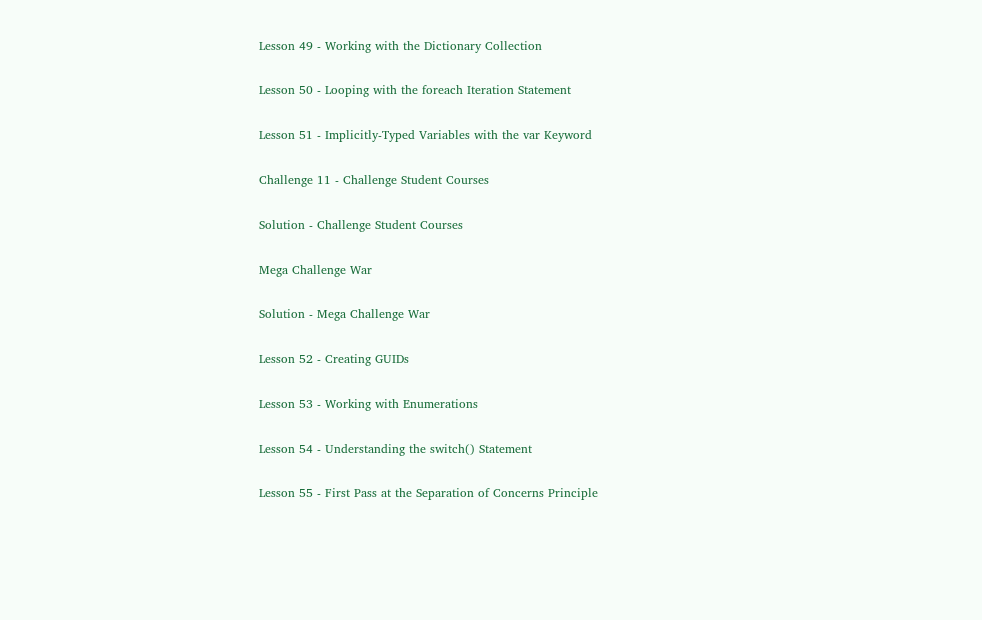Lesson 49 - Working with the Dictionary Collection

Lesson 50 - Looping with the foreach Iteration Statement

Lesson 51 - Implicitly-Typed Variables with the var Keyword

Challenge 11 - Challenge Student Courses

Solution - Challenge Student Courses

Mega Challenge War

Solution - Mega Challenge War

Lesson 52 - Creating GUIDs

Lesson 53 - Working with Enumerations

Lesson 54 - Understanding the switch() Statement

Lesson 55 - First Pass at the Separation of Concerns Principle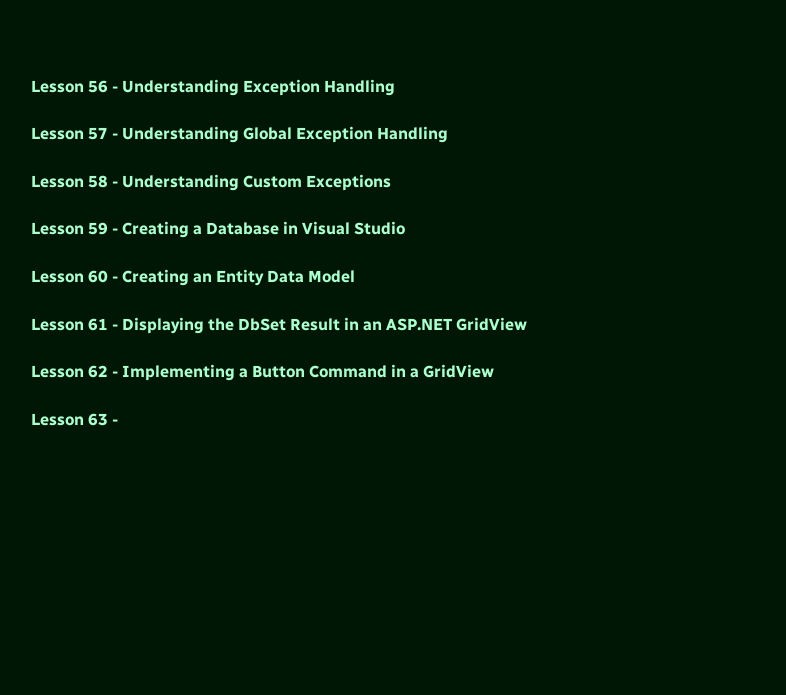Lesson 56 - Understanding Exception Handling

Lesson 57 - Understanding Global Exception Handling

Lesson 58 - Understanding Custom Exceptions

Lesson 59 - Creating a Database in Visual Studio

Lesson 60 - Creating an Entity Data Model

Lesson 61 - Displaying the DbSet Result in an ASP.NET GridView

Lesson 62 - Implementing a Button Command in a GridView

Lesson 63 -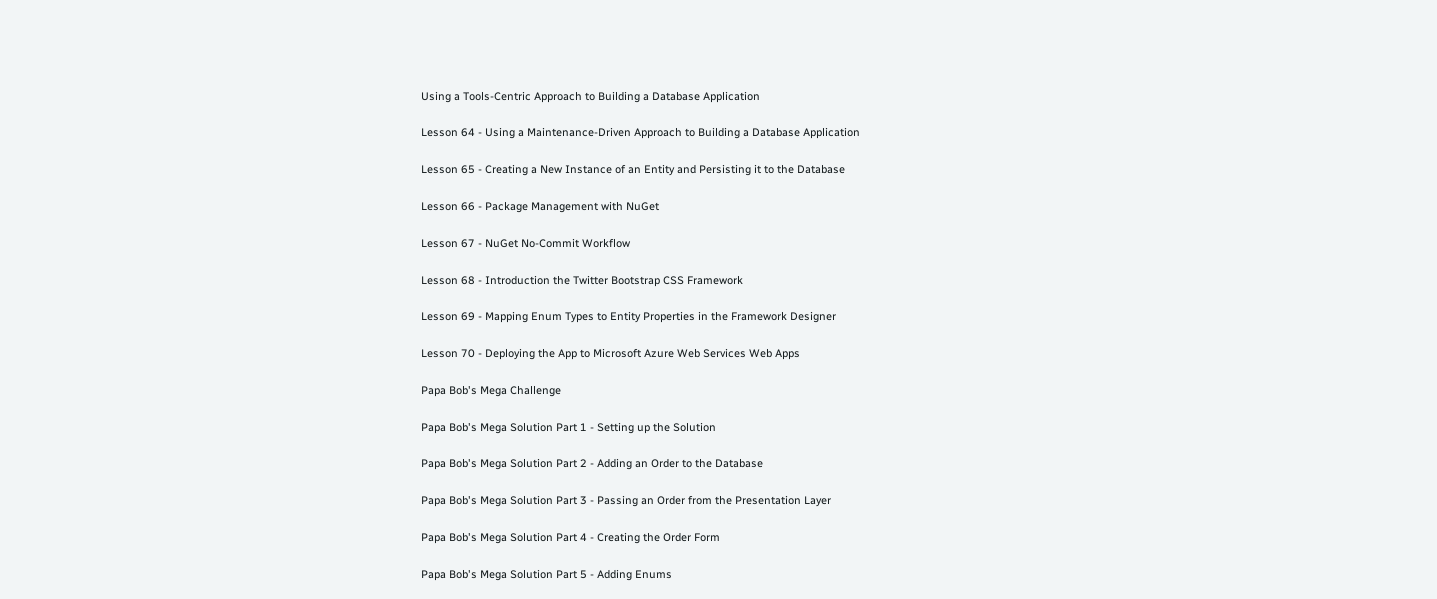Using a Tools-Centric Approach to Building a Database Application

Lesson 64 - Using a Maintenance-Driven Approach to Building a Database Application

Lesson 65 - Creating a New Instance of an Entity and Persisting it to the Database

Lesson 66 - Package Management with NuGet

Lesson 67 - NuGet No-Commit Workflow

Lesson 68 - Introduction the Twitter Bootstrap CSS Framework

Lesson 69 - Mapping Enum Types to Entity Properties in the Framework Designer

Lesson 70 - Deploying the App to Microsoft Azure Web Services Web Apps

Papa Bob's Mega Challenge

Papa Bob's Mega Solution Part 1 - Setting up the Solution

Papa Bob's Mega Solution Part 2 - Adding an Order to the Database

Papa Bob's Mega Solution Part 3 - Passing an Order from the Presentation Layer

Papa Bob's Mega Solution Part 4 - Creating the Order Form

Papa Bob's Mega Solution Part 5 - Adding Enums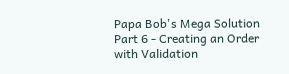Papa Bob's Mega Solution Part 6 - Creating an Order with Validation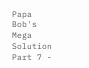Papa Bob's Mega Solution Part 7 -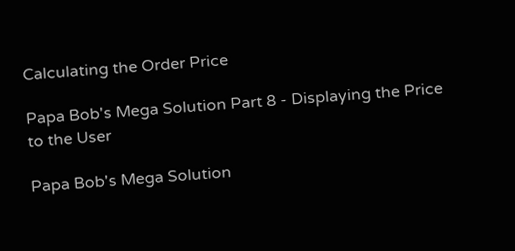Calculating the Order Price

Papa Bob's Mega Solution Part 8 - Displaying the Price to the User

Papa Bob's Mega Solution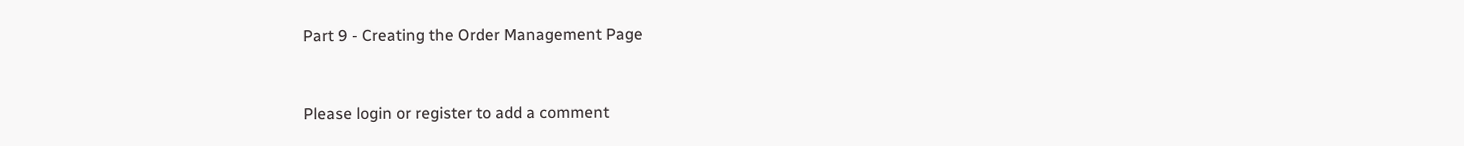Part 9 - Creating the Order Management Page


Please login or register to add a comment